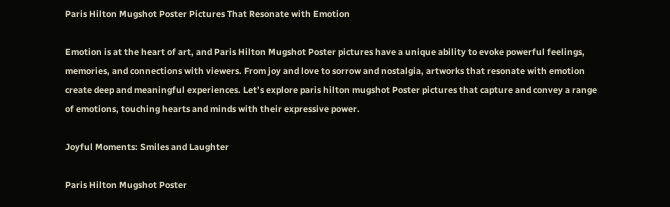Paris Hilton Mugshot Poster Pictures That Resonate with Emotion

Emotion is at the heart of art, and Paris Hilton Mugshot Poster pictures have a unique ability to evoke powerful feelings, memories, and connections with viewers. From joy and love to sorrow and nostalgia, artworks that resonate with emotion create deep and meaningful experiences. Let’s explore paris hilton mugshot Poster pictures that capture and convey a range of emotions, touching hearts and minds with their expressive power.

Joyful Moments: Smiles and Laughter

Paris Hilton Mugshot Poster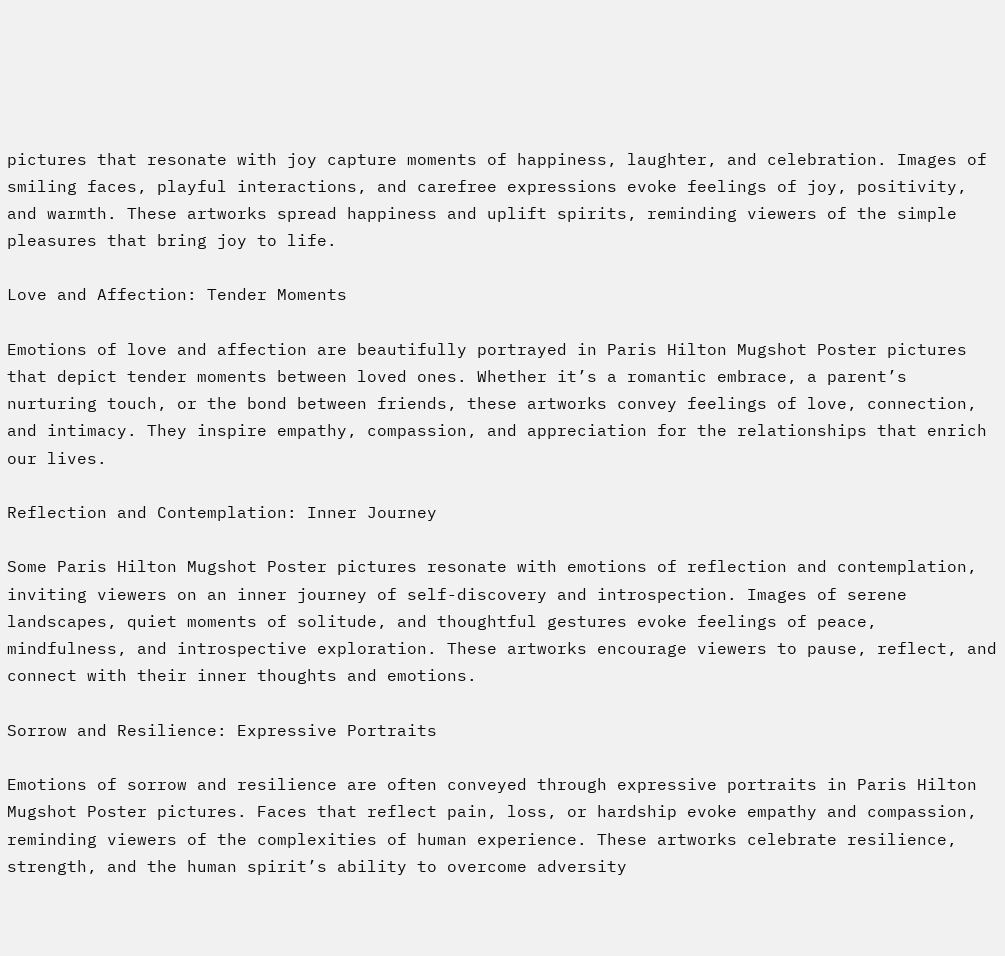pictures that resonate with joy capture moments of happiness, laughter, and celebration. Images of smiling faces, playful interactions, and carefree expressions evoke feelings of joy, positivity, and warmth. These artworks spread happiness and uplift spirits, reminding viewers of the simple pleasures that bring joy to life.

Love and Affection: Tender Moments

Emotions of love and affection are beautifully portrayed in Paris Hilton Mugshot Poster pictures that depict tender moments between loved ones. Whether it’s a romantic embrace, a parent’s nurturing touch, or the bond between friends, these artworks convey feelings of love, connection, and intimacy. They inspire empathy, compassion, and appreciation for the relationships that enrich our lives.

Reflection and Contemplation: Inner Journey

Some Paris Hilton Mugshot Poster pictures resonate with emotions of reflection and contemplation, inviting viewers on an inner journey of self-discovery and introspection. Images of serene landscapes, quiet moments of solitude, and thoughtful gestures evoke feelings of peace, mindfulness, and introspective exploration. These artworks encourage viewers to pause, reflect, and connect with their inner thoughts and emotions.

Sorrow and Resilience: Expressive Portraits

Emotions of sorrow and resilience are often conveyed through expressive portraits in Paris Hilton Mugshot Poster pictures. Faces that reflect pain, loss, or hardship evoke empathy and compassion, reminding viewers of the complexities of human experience. These artworks celebrate resilience, strength, and the human spirit’s ability to overcome adversity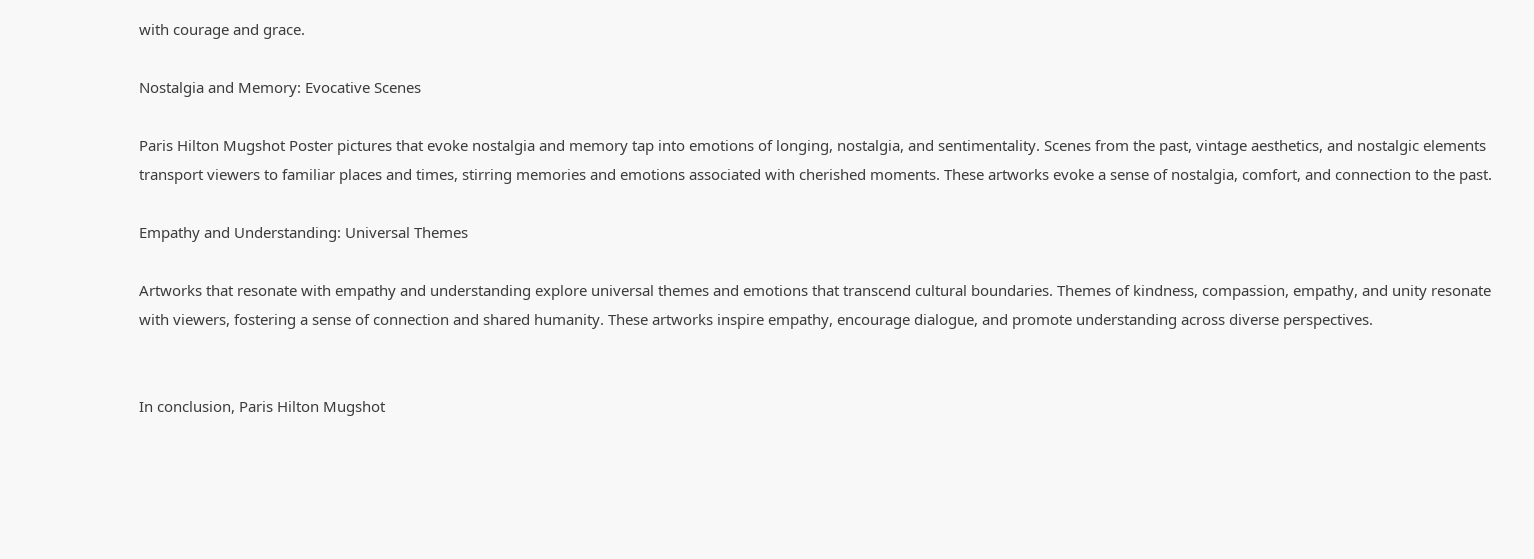with courage and grace.

Nostalgia and Memory: Evocative Scenes

Paris Hilton Mugshot Poster pictures that evoke nostalgia and memory tap into emotions of longing, nostalgia, and sentimentality. Scenes from the past, vintage aesthetics, and nostalgic elements transport viewers to familiar places and times, stirring memories and emotions associated with cherished moments. These artworks evoke a sense of nostalgia, comfort, and connection to the past.

Empathy and Understanding: Universal Themes

Artworks that resonate with empathy and understanding explore universal themes and emotions that transcend cultural boundaries. Themes of kindness, compassion, empathy, and unity resonate with viewers, fostering a sense of connection and shared humanity. These artworks inspire empathy, encourage dialogue, and promote understanding across diverse perspectives.


In conclusion, Paris Hilton Mugshot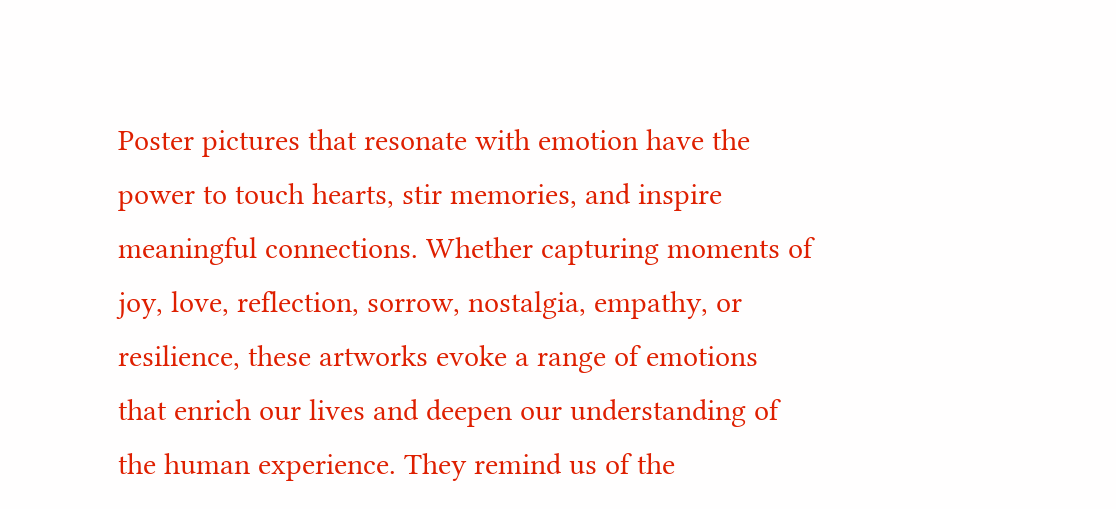Poster pictures that resonate with emotion have the power to touch hearts, stir memories, and inspire meaningful connections. Whether capturing moments of joy, love, reflection, sorrow, nostalgia, empathy, or resilience, these artworks evoke a range of emotions that enrich our lives and deepen our understanding of the human experience. They remind us of the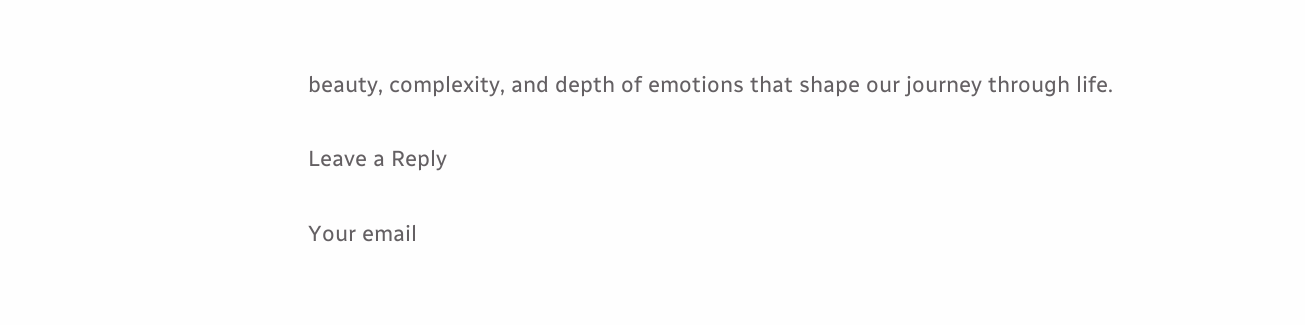beauty, complexity, and depth of emotions that shape our journey through life.

Leave a Reply

Your email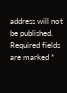address will not be published. Required fields are marked *